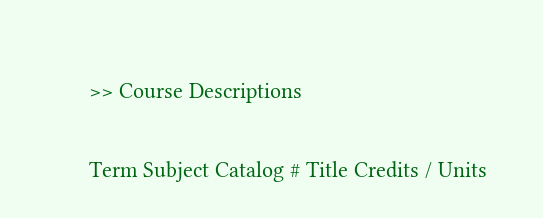>> Course Descriptions

Term Subject Catalog # Title Credits / Units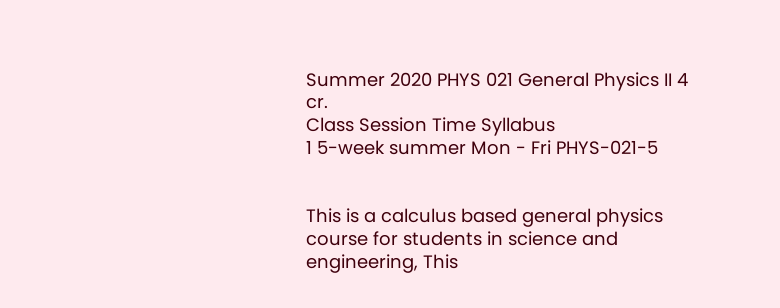Summer 2020 PHYS 021 General Physics II 4 cr.
Class Session Time Syllabus
1 5-week summer Mon - Fri PHYS-021-5


This is a calculus based general physics course for students in science and engineering, This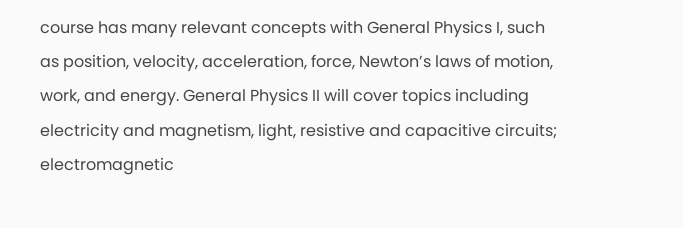course has many relevant concepts with General Physics I, such as position, velocity, acceleration, force, Newton’s laws of motion, work, and energy. General Physics II will cover topics including electricity and magnetism, light, resistive and capacitive circuits; electromagnetic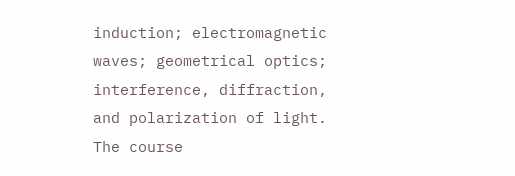induction; electromagnetic waves; geometrical optics; interference, diffraction, and polarization of light. The course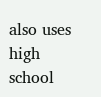also uses high school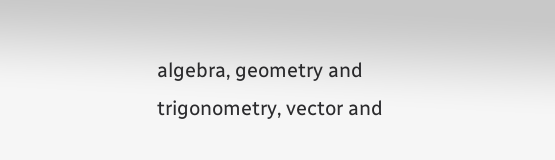algebra, geometry and trigonometry, vector and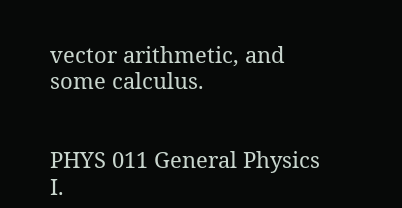vector arithmetic, and some calculus.


PHYS 011 General Physics I.